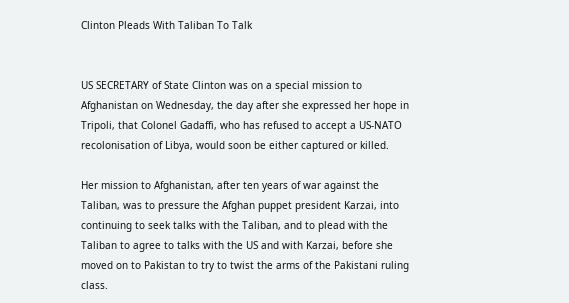Clinton Pleads With Taliban To Talk


US SECRETARY of State Clinton was on a special mission to Afghanistan on Wednesday, the day after she expressed her hope in Tripoli, that Colonel Gadaffi, who has refused to accept a US-NATO recolonisation of Libya, would soon be either captured or killed.

Her mission to Afghanistan, after ten years of war against the Taliban, was to pressure the Afghan puppet president Karzai, into continuing to seek talks with the Taliban, and to plead with the Taliban to agree to talks with the US and with Karzai, before she moved on to Pakistan to try to twist the arms of the Pakistani ruling class.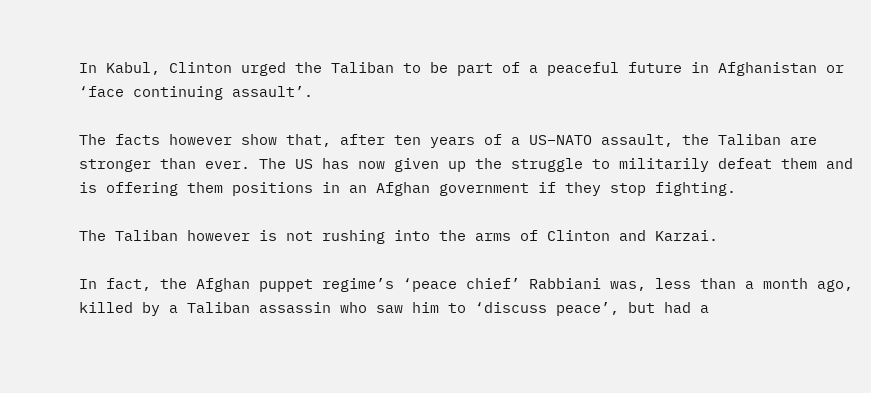In Kabul, Clinton urged the Taliban to be part of a peaceful future in Afghanistan or ‘face continuing assault’.

The facts however show that, after ten years of a US–NATO assault, the Taliban are stronger than ever. The US has now given up the struggle to militarily defeat them and is offering them positions in an Afghan government if they stop fighting.

The Taliban however is not rushing into the arms of Clinton and Karzai.

In fact, the Afghan puppet regime’s ‘peace chief’ Rabbiani was, less than a month ago, killed by a Taliban assassin who saw him to ‘discuss peace’, but had a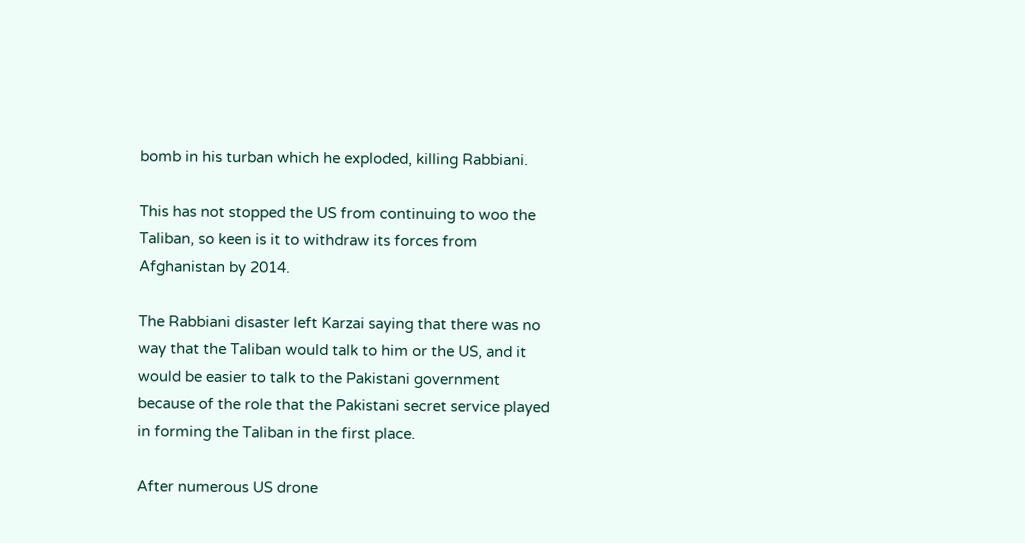bomb in his turban which he exploded, killing Rabbiani.

This has not stopped the US from continuing to woo the Taliban, so keen is it to withdraw its forces from Afghanistan by 2014.

The Rabbiani disaster left Karzai saying that there was no way that the Taliban would talk to him or the US, and it would be easier to talk to the Pakistani government because of the role that the Pakistani secret service played in forming the Taliban in the first place.

After numerous US drone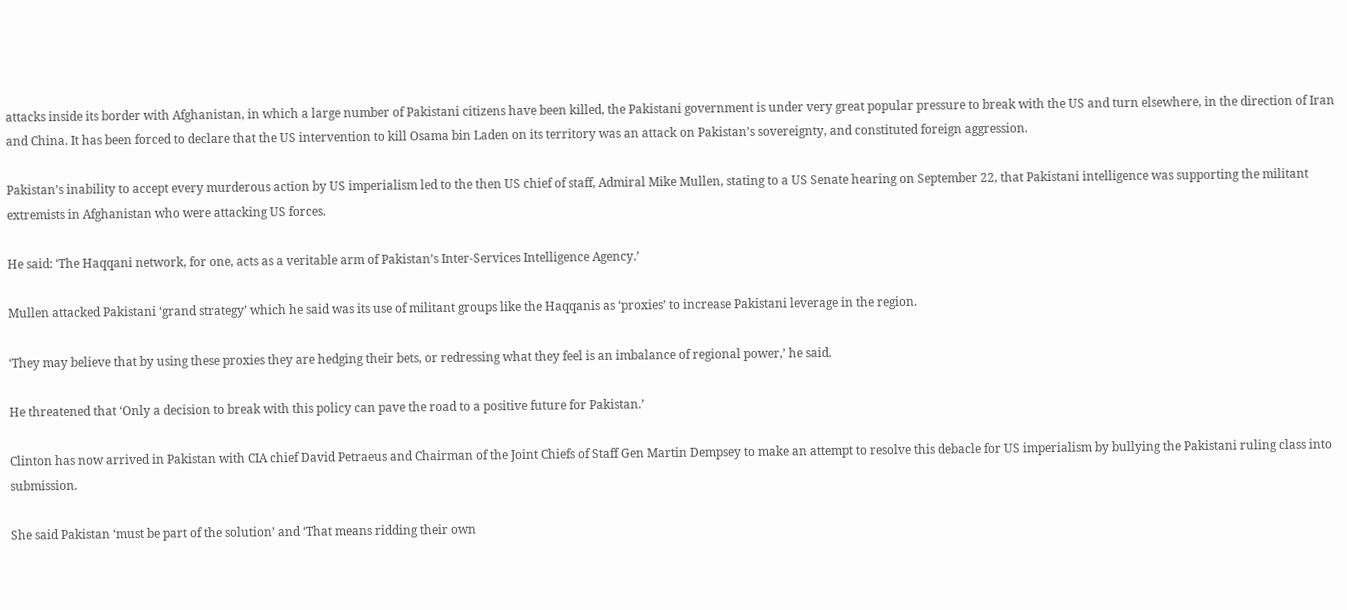attacks inside its border with Afghanistan, in which a large number of Pakistani citizens have been killed, the Pakistani government is under very great popular pressure to break with the US and turn elsewhere, in the direction of Iran and China. It has been forced to declare that the US intervention to kill Osama bin Laden on its territory was an attack on Pakistan’s sovereignty, and constituted foreign aggression.

Pakistan’s inability to accept every murderous action by US imperialism led to the then US chief of staff, Admiral Mike Mullen, stating to a US Senate hearing on September 22, that Pakistani intelligence was supporting the militant extremists in Afghanistan who were attacking US forces.

He said: ‘The Haqqani network, for one, acts as a veritable arm of Pakistan’s Inter-Services Intelligence Agency.’

Mullen attacked Pakistani ‘grand strategy’ which he said was its use of militant groups like the Haqqanis as ‘proxies’ to increase Pakistani leverage in the region.

‘They may believe that by using these proxies they are hedging their bets, or redressing what they feel is an imbalance of regional power,’ he said.

He threatened that ‘Only a decision to break with this policy can pave the road to a positive future for Pakistan.’

Clinton has now arrived in Pakistan with CIA chief David Petraeus and Chairman of the Joint Chiefs of Staff Gen Martin Dempsey to make an attempt to resolve this debacle for US imperialism by bullying the Pakistani ruling class into submission.

She said Pakistan ‘must be part of the solution’ and ‘That means ridding their own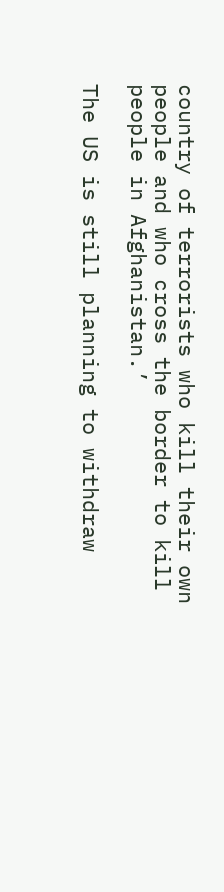country of terrorists who kill their own people and who cross the border to kill people in Afghanistan.’

The US is still planning to withdraw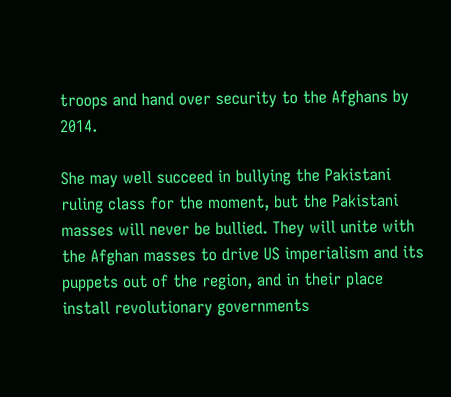troops and hand over security to the Afghans by 2014.

She may well succeed in bullying the Pakistani ruling class for the moment, but the Pakistani masses will never be bullied. They will unite with the Afghan masses to drive US imperialism and its puppets out of the region, and in their place install revolutionary governments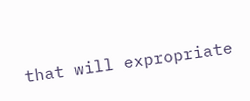that will expropriate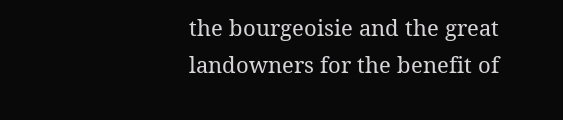the bourgeoisie and the great landowners for the benefit of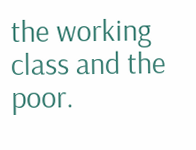the working class and the poor.